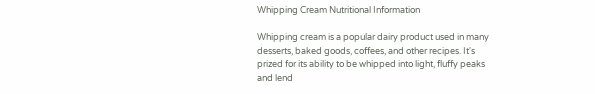Whipping Cream Nutritional Information

Whipping cream is a popular dairy product used in many desserts, baked goods, coffees, and other recipes. It's prized for its ability to be whipped into light, fluffy peaks and lend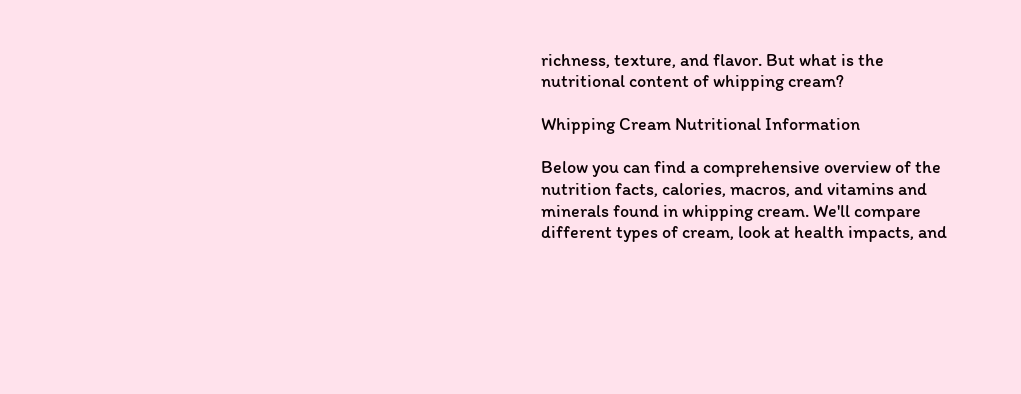richness, texture, and flavor. But what is the nutritional content of whipping cream?

Whipping Cream Nutritional Information

Below you can find a comprehensive overview of the nutrition facts, calories, macros, and vitamins and minerals found in whipping cream. We'll compare different types of cream, look at health impacts, and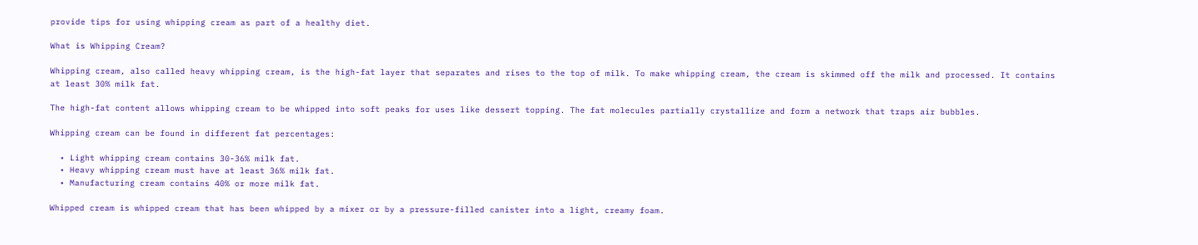provide tips for using whipping cream as part of a healthy diet.

What is Whipping Cream?

Whipping cream, also called heavy whipping cream, is the high-fat layer that separates and rises to the top of milk. To make whipping cream, the cream is skimmed off the milk and processed. It contains at least 30% milk fat.

The high-fat content allows whipping cream to be whipped into soft peaks for uses like dessert topping. The fat molecules partially crystallize and form a network that traps air bubbles.

Whipping cream can be found in different fat percentages:

  • Light whipping cream contains 30-36% milk fat.
  • Heavy whipping cream must have at least 36% milk fat.
  • Manufacturing cream contains 40% or more milk fat.

Whipped cream is whipped cream that has been whipped by a mixer or by a pressure-filled canister into a light, creamy foam.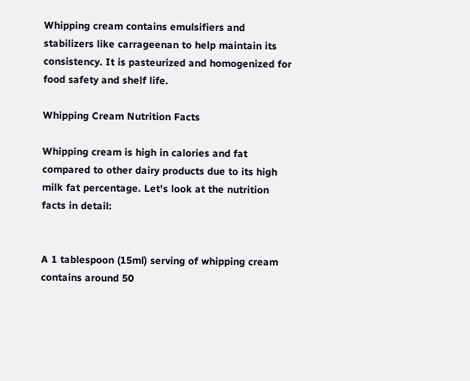Whipping cream contains emulsifiers and stabilizers like carrageenan to help maintain its consistency. It is pasteurized and homogenized for food safety and shelf life.

Whipping Cream Nutrition Facts

Whipping cream is high in calories and fat compared to other dairy products due to its high milk fat percentage. Let's look at the nutrition facts in detail:


A 1 tablespoon (15ml) serving of whipping cream contains around 50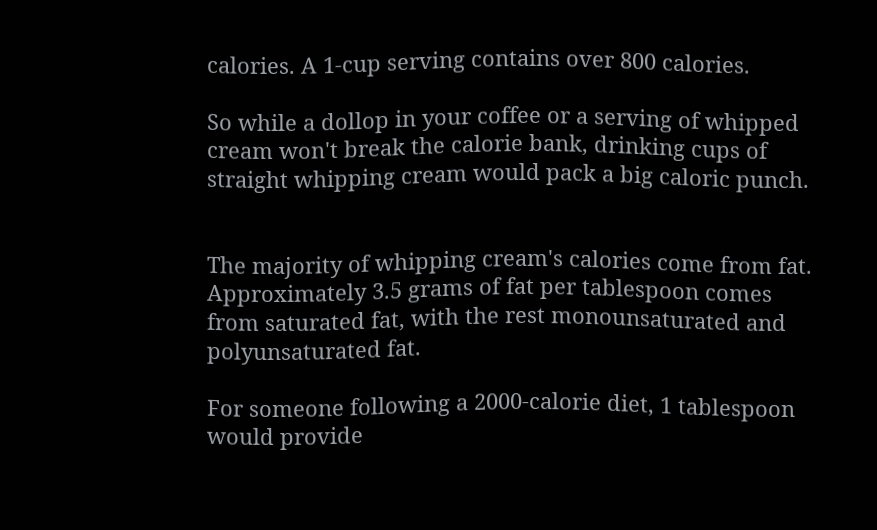calories. A 1-cup serving contains over 800 calories.

So while a dollop in your coffee or a serving of whipped cream won't break the calorie bank, drinking cups of straight whipping cream would pack a big caloric punch.


The majority of whipping cream's calories come from fat. Approximately 3.5 grams of fat per tablespoon comes from saturated fat, with the rest monounsaturated and polyunsaturated fat.

For someone following a 2000-calorie diet, 1 tablespoon would provide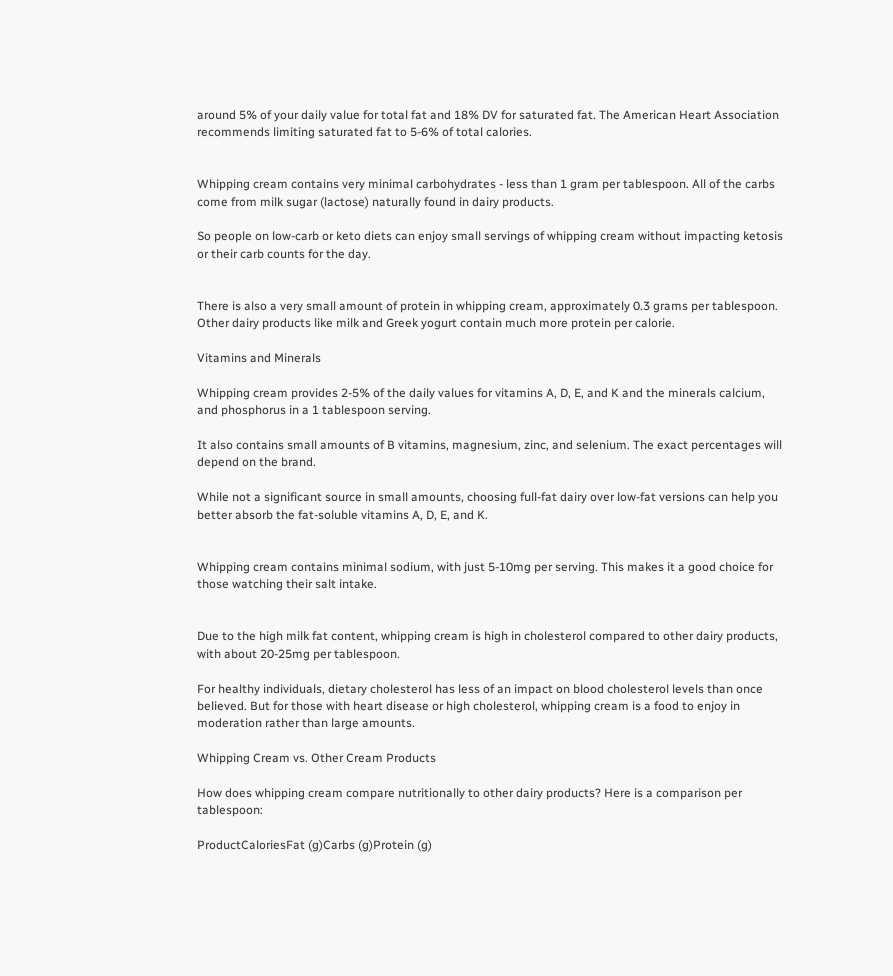around 5% of your daily value for total fat and 18% DV for saturated fat. The American Heart Association recommends limiting saturated fat to 5-6% of total calories.


Whipping cream contains very minimal carbohydrates - less than 1 gram per tablespoon. All of the carbs come from milk sugar (lactose) naturally found in dairy products.

So people on low-carb or keto diets can enjoy small servings of whipping cream without impacting ketosis or their carb counts for the day.


There is also a very small amount of protein in whipping cream, approximately 0.3 grams per tablespoon. Other dairy products like milk and Greek yogurt contain much more protein per calorie.

Vitamins and Minerals

Whipping cream provides 2-5% of the daily values for vitamins A, D, E, and K and the minerals calcium, and phosphorus in a 1 tablespoon serving.

It also contains small amounts of B vitamins, magnesium, zinc, and selenium. The exact percentages will depend on the brand.

While not a significant source in small amounts, choosing full-fat dairy over low-fat versions can help you better absorb the fat-soluble vitamins A, D, E, and K.


Whipping cream contains minimal sodium, with just 5-10mg per serving. This makes it a good choice for those watching their salt intake.


Due to the high milk fat content, whipping cream is high in cholesterol compared to other dairy products, with about 20-25mg per tablespoon.

For healthy individuals, dietary cholesterol has less of an impact on blood cholesterol levels than once believed. But for those with heart disease or high cholesterol, whipping cream is a food to enjoy in moderation rather than large amounts.

Whipping Cream vs. Other Cream Products

How does whipping cream compare nutritionally to other dairy products? Here is a comparison per tablespoon:

ProductCaloriesFat (g)Carbs (g)Protein (g)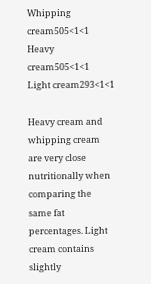Whipping cream505<1<1
Heavy cream505<1<1
Light cream293<1<1

Heavy cream and whipping cream are very close nutritionally when comparing the same fat percentages. Light cream contains slightly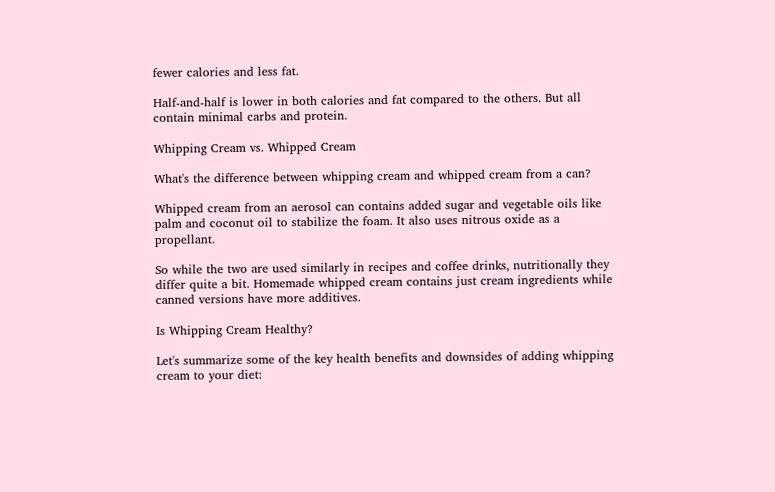fewer calories and less fat.

Half-and-half is lower in both calories and fat compared to the others. But all contain minimal carbs and protein.

Whipping Cream vs. Whipped Cream

What's the difference between whipping cream and whipped cream from a can?

Whipped cream from an aerosol can contains added sugar and vegetable oils like palm and coconut oil to stabilize the foam. It also uses nitrous oxide as a propellant.

So while the two are used similarly in recipes and coffee drinks, nutritionally they differ quite a bit. Homemade whipped cream contains just cream ingredients while canned versions have more additives.

Is Whipping Cream Healthy?

Let's summarize some of the key health benefits and downsides of adding whipping cream to your diet: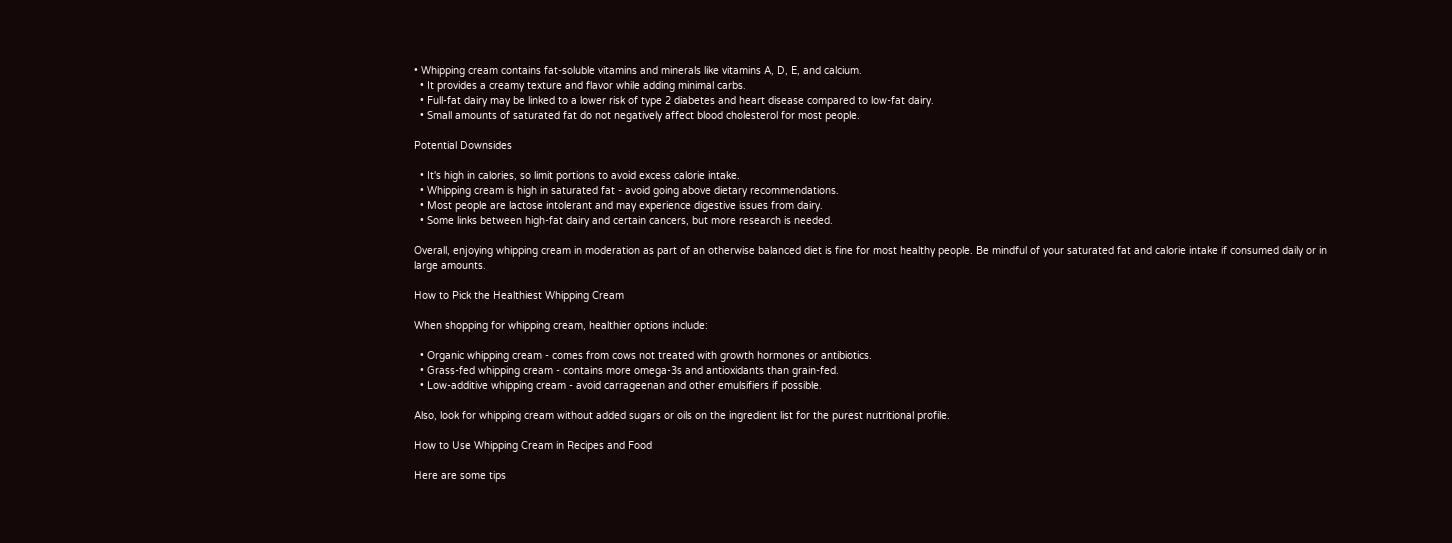• Whipping cream contains fat-soluble vitamins and minerals like vitamins A, D, E, and calcium.
  • It provides a creamy texture and flavor while adding minimal carbs.
  • Full-fat dairy may be linked to a lower risk of type 2 diabetes and heart disease compared to low-fat dairy.
  • Small amounts of saturated fat do not negatively affect blood cholesterol for most people.

Potential Downsides

  • It's high in calories, so limit portions to avoid excess calorie intake.
  • Whipping cream is high in saturated fat - avoid going above dietary recommendations.
  • Most people are lactose intolerant and may experience digestive issues from dairy.
  • Some links between high-fat dairy and certain cancers, but more research is needed.

Overall, enjoying whipping cream in moderation as part of an otherwise balanced diet is fine for most healthy people. Be mindful of your saturated fat and calorie intake if consumed daily or in large amounts.

How to Pick the Healthiest Whipping Cream

When shopping for whipping cream, healthier options include:

  • Organic whipping cream - comes from cows not treated with growth hormones or antibiotics.
  • Grass-fed whipping cream - contains more omega-3s and antioxidants than grain-fed.
  • Low-additive whipping cream - avoid carrageenan and other emulsifiers if possible.

Also, look for whipping cream without added sugars or oils on the ingredient list for the purest nutritional profile.

How to Use Whipping Cream in Recipes and Food

Here are some tips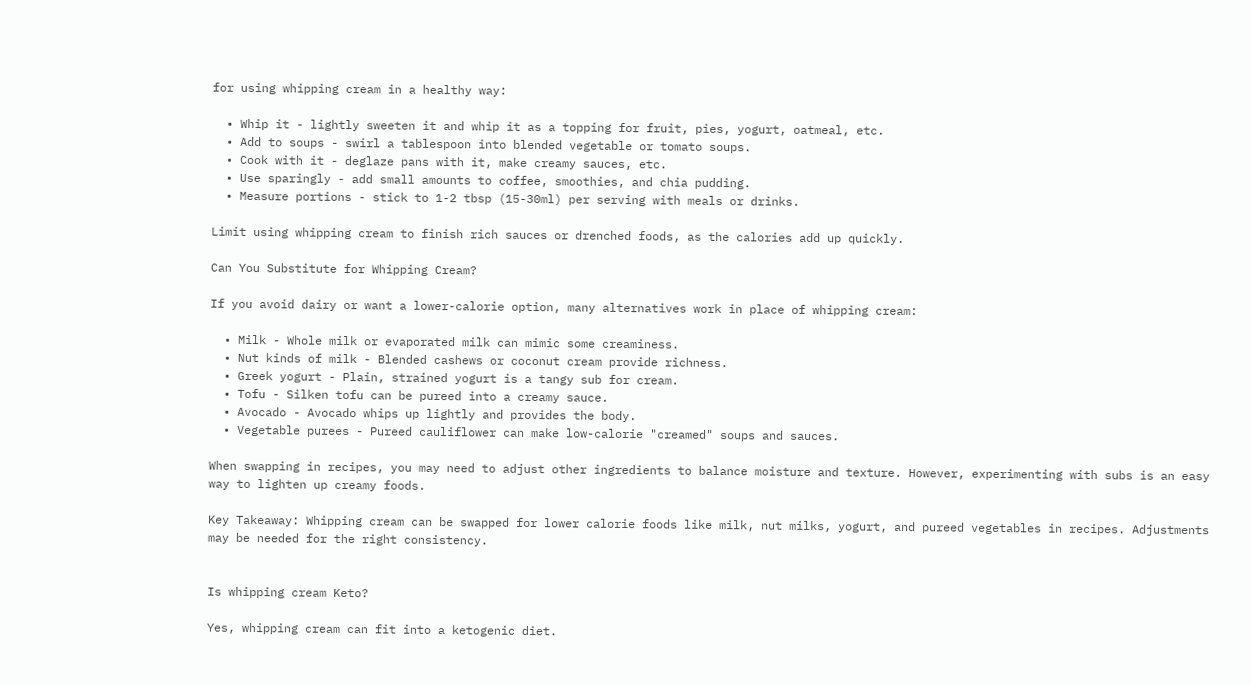for using whipping cream in a healthy way:

  • Whip it - lightly sweeten it and whip it as a topping for fruit, pies, yogurt, oatmeal, etc.
  • Add to soups - swirl a tablespoon into blended vegetable or tomato soups.
  • Cook with it - deglaze pans with it, make creamy sauces, etc.
  • Use sparingly - add small amounts to coffee, smoothies, and chia pudding.
  • Measure portions - stick to 1-2 tbsp (15-30ml) per serving with meals or drinks.

Limit using whipping cream to finish rich sauces or drenched foods, as the calories add up quickly.

Can You Substitute for Whipping Cream?

If you avoid dairy or want a lower-calorie option, many alternatives work in place of whipping cream:

  • Milk - Whole milk or evaporated milk can mimic some creaminess.
  • Nut kinds of milk - Blended cashews or coconut cream provide richness.
  • Greek yogurt - Plain, strained yogurt is a tangy sub for cream.
  • Tofu - Silken tofu can be pureed into a creamy sauce.
  • Avocado - Avocado whips up lightly and provides the body.
  • Vegetable purees - Pureed cauliflower can make low-calorie "creamed" soups and sauces.

When swapping in recipes, you may need to adjust other ingredients to balance moisture and texture. However, experimenting with subs is an easy way to lighten up creamy foods.

Key Takeaway: Whipping cream can be swapped for lower calorie foods like milk, nut milks, yogurt, and pureed vegetables in recipes. Adjustments may be needed for the right consistency.


Is whipping cream Keto?

Yes, whipping cream can fit into a ketogenic diet.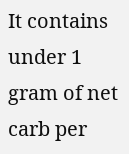It contains under 1 gram of net carb per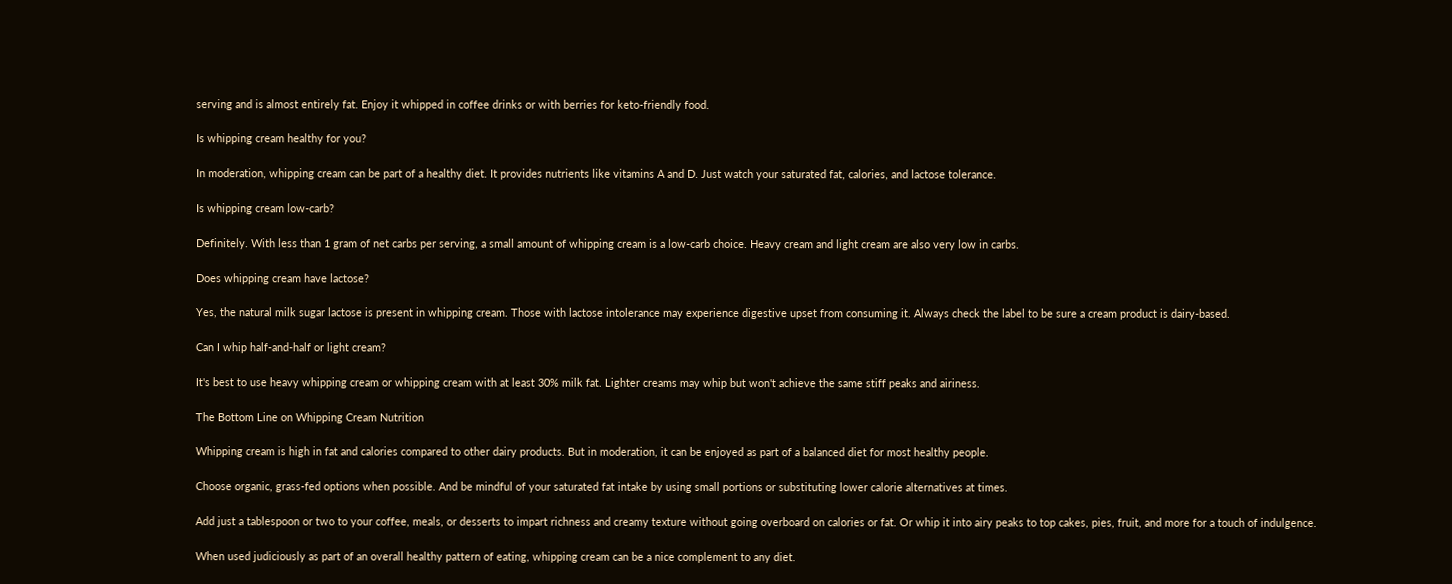serving and is almost entirely fat. Enjoy it whipped in coffee drinks or with berries for keto-friendly food.

Is whipping cream healthy for you?

In moderation, whipping cream can be part of a healthy diet. It provides nutrients like vitamins A and D. Just watch your saturated fat, calories, and lactose tolerance.

Is whipping cream low-carb?

Definitely. With less than 1 gram of net carbs per serving, a small amount of whipping cream is a low-carb choice. Heavy cream and light cream are also very low in carbs.

Does whipping cream have lactose?

Yes, the natural milk sugar lactose is present in whipping cream. Those with lactose intolerance may experience digestive upset from consuming it. Always check the label to be sure a cream product is dairy-based.

Can I whip half-and-half or light cream?

It's best to use heavy whipping cream or whipping cream with at least 30% milk fat. Lighter creams may whip but won't achieve the same stiff peaks and airiness.

The Bottom Line on Whipping Cream Nutrition

Whipping cream is high in fat and calories compared to other dairy products. But in moderation, it can be enjoyed as part of a balanced diet for most healthy people.

Choose organic, grass-fed options when possible. And be mindful of your saturated fat intake by using small portions or substituting lower calorie alternatives at times.

Add just a tablespoon or two to your coffee, meals, or desserts to impart richness and creamy texture without going overboard on calories or fat. Or whip it into airy peaks to top cakes, pies, fruit, and more for a touch of indulgence.

When used judiciously as part of an overall healthy pattern of eating, whipping cream can be a nice complement to any diet.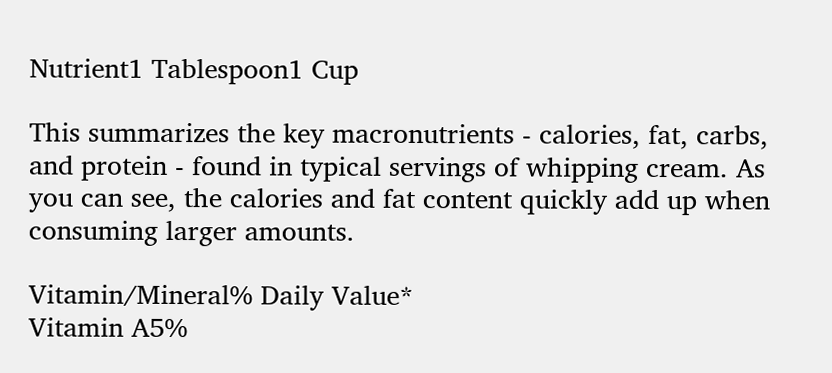Nutrient1 Tablespoon1 Cup

This summarizes the key macronutrients - calories, fat, carbs, and protein - found in typical servings of whipping cream. As you can see, the calories and fat content quickly add up when consuming larger amounts.

Vitamin/Mineral% Daily Value*
Vitamin A5%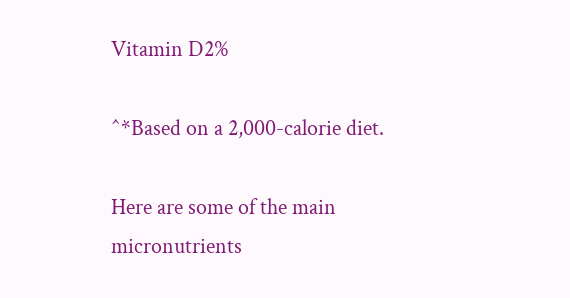Vitamin D2%

^*Based on a 2,000-calorie diet.

Here are some of the main micronutrients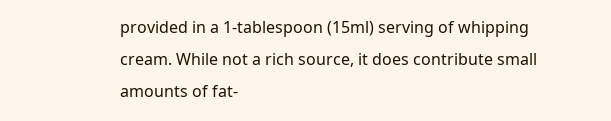provided in a 1-tablespoon (15ml) serving of whipping cream. While not a rich source, it does contribute small amounts of fat-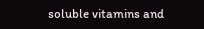soluble vitamins and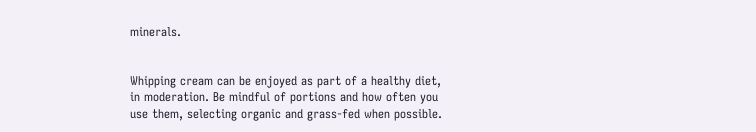minerals.


Whipping cream can be enjoyed as part of a healthy diet, in moderation. Be mindful of portions and how often you use them, selecting organic and grass-fed when possible.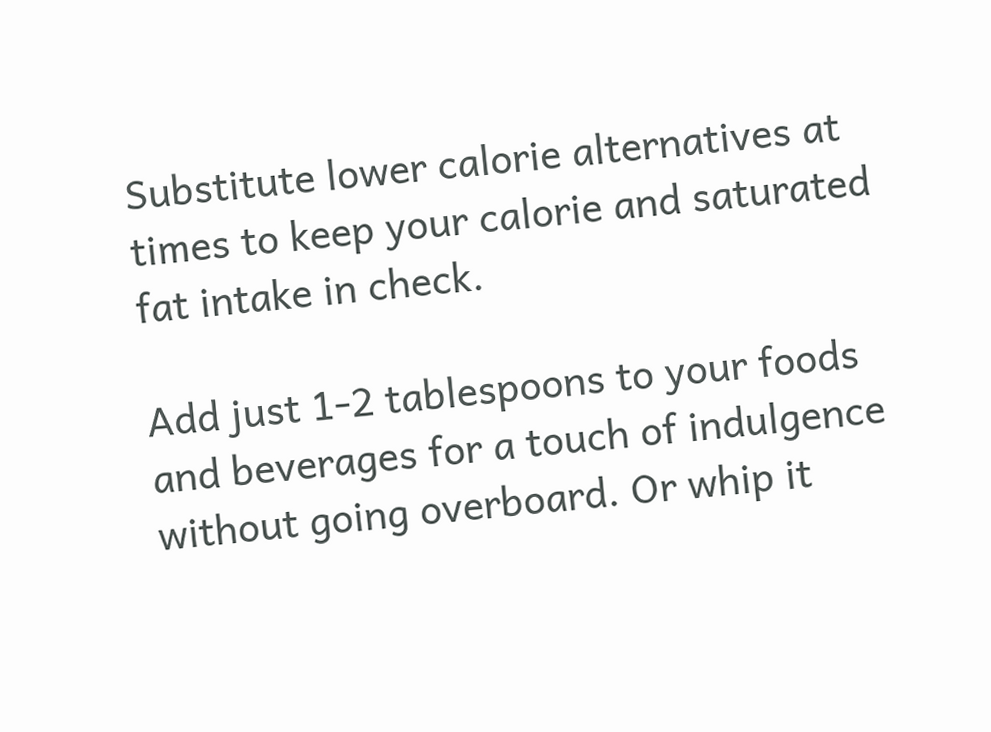Substitute lower calorie alternatives at times to keep your calorie and saturated fat intake in check.

Add just 1-2 tablespoons to your foods and beverages for a touch of indulgence without going overboard. Or whip it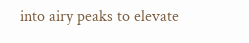into airy peaks to elevate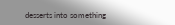desserts into something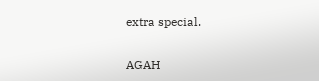extra special.

AGAH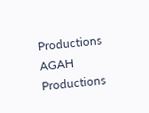Productions
AGAH Productions